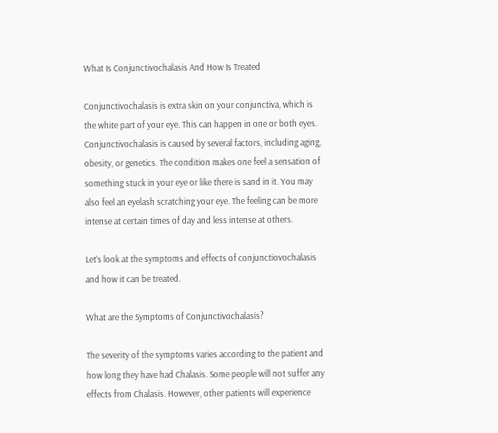What Is Conjunctivochalasis And How Is Treated

Conjunctivochalasis is extra skin on your conjunctiva, which is the white part of your eye. This can happen in one or both eyes. Conjunctivochalasis is caused by several factors, including aging, obesity, or genetics. The condition makes one feel a sensation of something stuck in your eye or like there is sand in it. You may also feel an eyelash scratching your eye. The feeling can be more intense at certain times of day and less intense at others.

Let’s look at the symptoms and effects of conjunctiovochalasis and how it can be treated.

What are the Symptoms of Conjunctivochalasis?

The severity of the symptoms varies according to the patient and how long they have had Chalasis. Some people will not suffer any effects from Chalasis. However, other patients will experience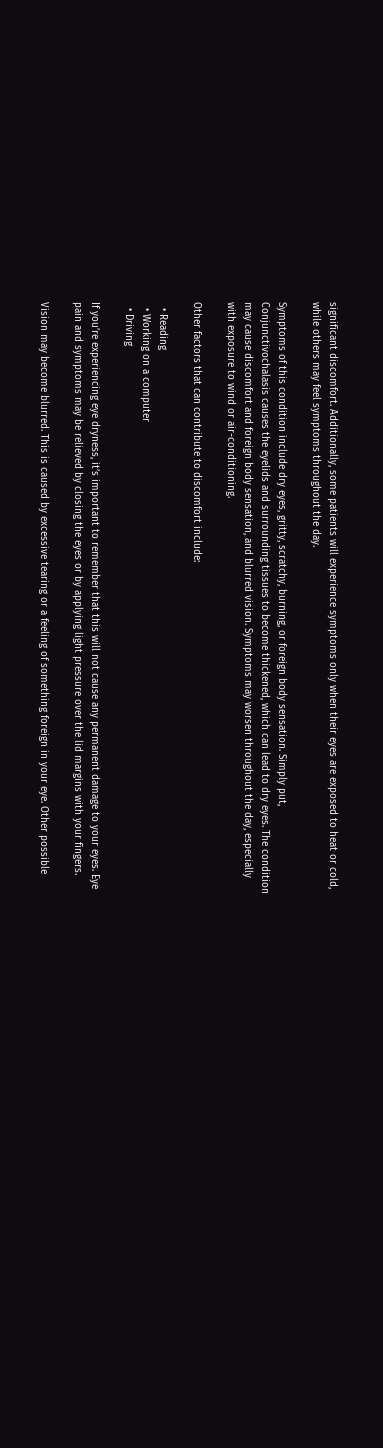significant discomfort. Additionally, some patients will experience symptoms only when their eyes are exposed to heat or cold, while others may feel symptoms throughout the day.

Symptoms of this condition include dry eyes, gritty, scratchy, burning, or foreign body sensation. Simply put, Conjunctivochalasis causes the eyelids and surrounding tissues to become thickened, which can lead to dry eyes. The condition may cause discomfort and foreign body sensation, and blurred vision. Symptoms may worsen throughout the day, especially with exposure to wind or air-conditioning.

Other factors that can contribute to discomfort include:

  • Reading
  • Working on a computer
  • Driving

If you’re experiencing eye dryness, it’s important to remember that this will not cause any permanent damage to your eyes. Eye pain and symptoms may be relieved by closing the eyes or by applying light pressure over the lid margins with your fingers.

Vision may become blurred. This is caused by excessive tearing or a feeling of something foreign in your eye. Other possible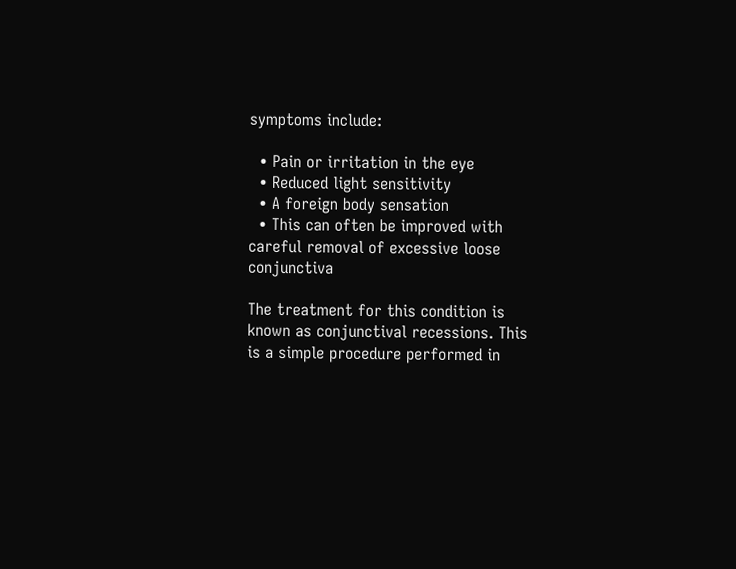symptoms include:

  • Pain or irritation in the eye
  • Reduced light sensitivity
  • A foreign body sensation
  • This can often be improved with careful removal of excessive loose conjunctiva

The treatment for this condition is known as conjunctival recessions. This is a simple procedure performed in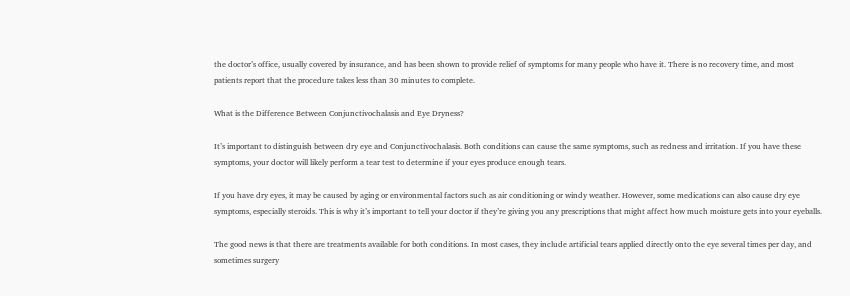the doctor’s office, usually covered by insurance, and has been shown to provide relief of symptoms for many people who have it. There is no recovery time, and most patients report that the procedure takes less than 30 minutes to complete.

What is the Difference Between Conjunctivochalasis and Eye Dryness?

It’s important to distinguish between dry eye and Conjunctivochalasis. Both conditions can cause the same symptoms, such as redness and irritation. If you have these symptoms, your doctor will likely perform a tear test to determine if your eyes produce enough tears.

If you have dry eyes, it may be caused by aging or environmental factors such as air conditioning or windy weather. However, some medications can also cause dry eye symptoms, especially steroids. This is why it’s important to tell your doctor if they’re giving you any prescriptions that might affect how much moisture gets into your eyeballs.

The good news is that there are treatments available for both conditions. In most cases, they include artificial tears applied directly onto the eye several times per day, and sometimes surgery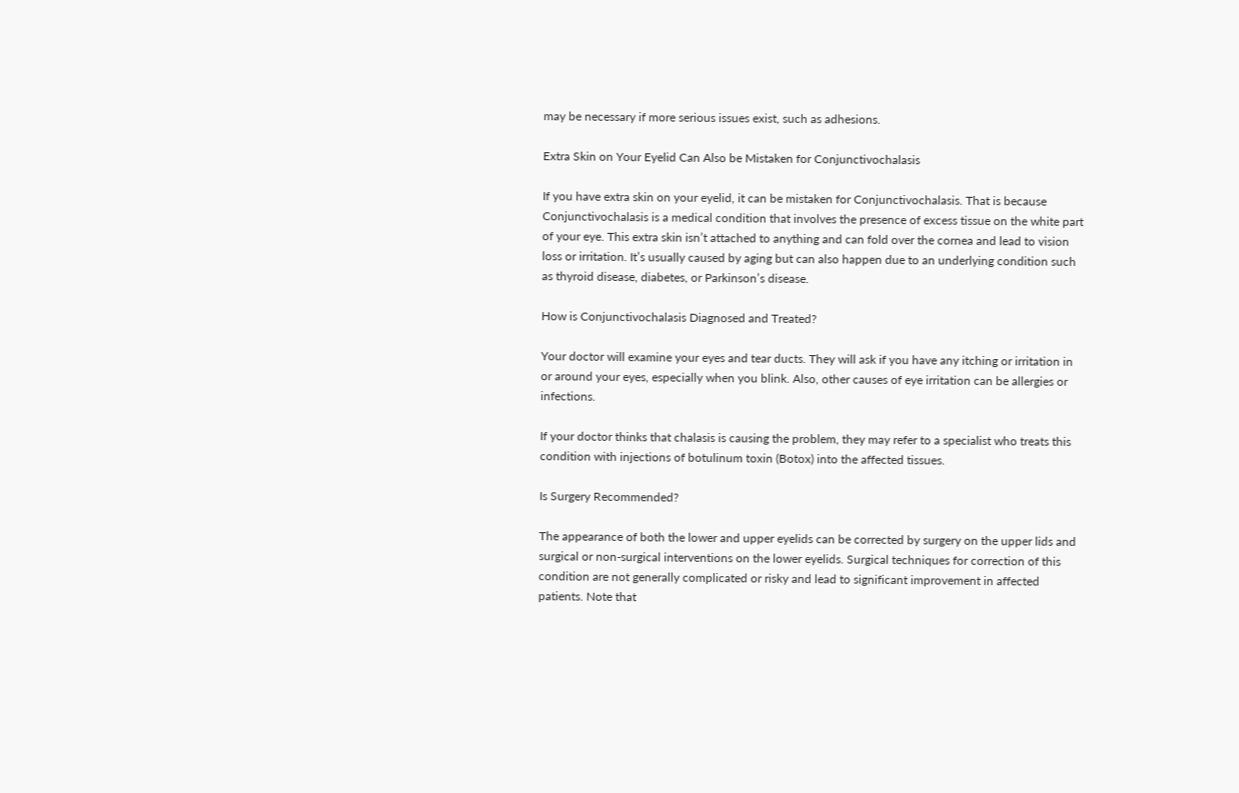may be necessary if more serious issues exist, such as adhesions.

Extra Skin on Your Eyelid Can Also be Mistaken for Conjunctivochalasis

If you have extra skin on your eyelid, it can be mistaken for Conjunctivochalasis. That is because Conjunctivochalasis is a medical condition that involves the presence of excess tissue on the white part of your eye. This extra skin isn’t attached to anything and can fold over the cornea and lead to vision loss or irritation. It’s usually caused by aging but can also happen due to an underlying condition such as thyroid disease, diabetes, or Parkinson’s disease.

How is Conjunctivochalasis Diagnosed and Treated?

Your doctor will examine your eyes and tear ducts. They will ask if you have any itching or irritation in or around your eyes, especially when you blink. Also, other causes of eye irritation can be allergies or infections.

If your doctor thinks that chalasis is causing the problem, they may refer to a specialist who treats this condition with injections of botulinum toxin (Botox) into the affected tissues.

Is Surgery Recommended?

The appearance of both the lower and upper eyelids can be corrected by surgery on the upper lids and surgical or non-surgical interventions on the lower eyelids. Surgical techniques for correction of this condition are not generally complicated or risky and lead to significant improvement in affected patients. Note that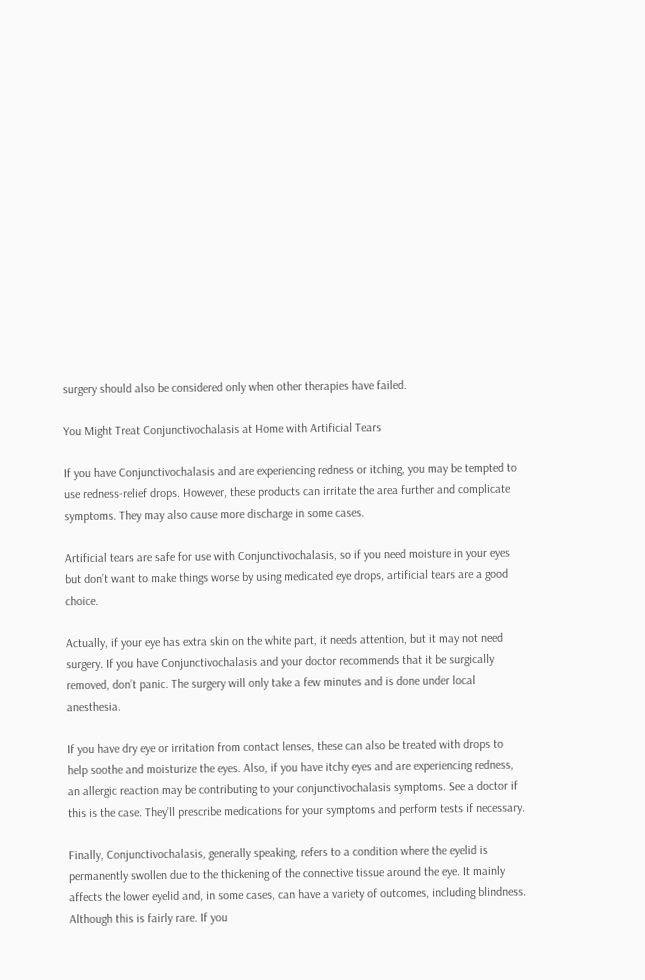surgery should also be considered only when other therapies have failed.

You Might Treat Conjunctivochalasis at Home with Artificial Tears

If you have Conjunctivochalasis and are experiencing redness or itching, you may be tempted to use redness-relief drops. However, these products can irritate the area further and complicate symptoms. They may also cause more discharge in some cases.

Artificial tears are safe for use with Conjunctivochalasis, so if you need moisture in your eyes but don’t want to make things worse by using medicated eye drops, artificial tears are a good choice.

Actually, if your eye has extra skin on the white part, it needs attention, but it may not need surgery. If you have Conjunctivochalasis and your doctor recommends that it be surgically removed, don’t panic. The surgery will only take a few minutes and is done under local anesthesia.

If you have dry eye or irritation from contact lenses, these can also be treated with drops to help soothe and moisturize the eyes. Also, if you have itchy eyes and are experiencing redness, an allergic reaction may be contributing to your conjunctivochalasis symptoms. See a doctor if this is the case. They’ll prescribe medications for your symptoms and perform tests if necessary.

Finally, Conjunctivochalasis, generally speaking, refers to a condition where the eyelid is permanently swollen due to the thickening of the connective tissue around the eye. It mainly affects the lower eyelid and, in some cases, can have a variety of outcomes, including blindness. Although this is fairly rare. If you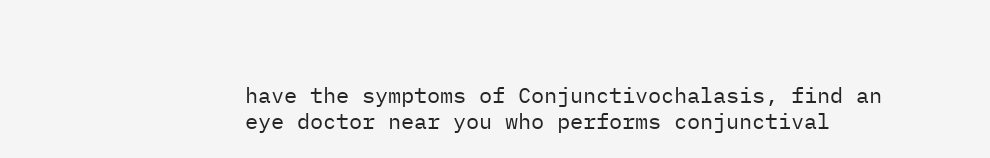have the symptoms of Conjunctivochalasis, find an eye doctor near you who performs conjunctival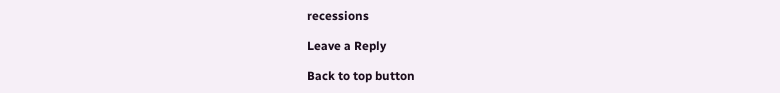recessions

Leave a Reply

Back to top button